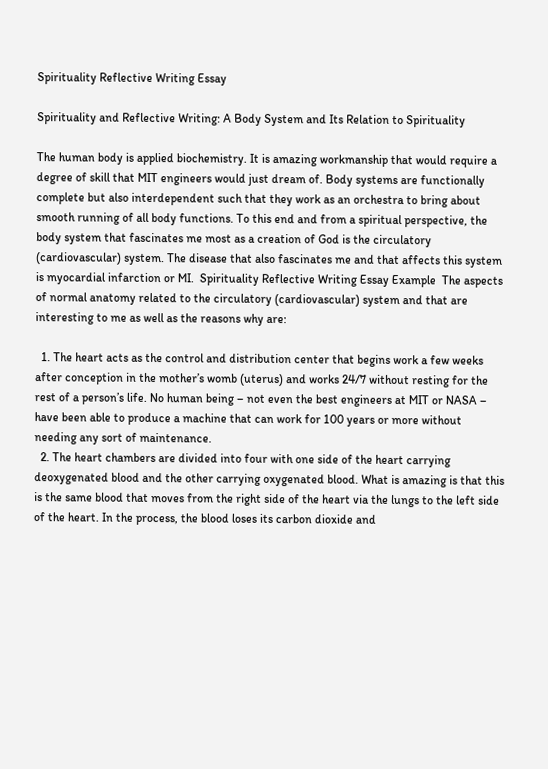Spirituality Reflective Writing Essay

Spirituality and Reflective Writing: A Body System and Its Relation to Spirituality

The human body is applied biochemistry. It is amazing workmanship that would require a degree of skill that MIT engineers would just dream of. Body systems are functionally complete but also interdependent such that they work as an orchestra to bring about smooth running of all body functions. To this end and from a spiritual perspective, the body system that fascinates me most as a creation of God is the circulatory (cardiovascular) system. The disease that also fascinates me and that affects this system is myocardial infarction or MI.  Spirituality Reflective Writing Essay Example  The aspects of normal anatomy related to the circulatory (cardiovascular) system and that are interesting to me as well as the reasons why are:

  1. The heart acts as the control and distribution center that begins work a few weeks after conception in the mother’s womb (uterus) and works 24/7 without resting for the rest of a person’s life. No human being – not even the best engineers at MIT or NASA – have been able to produce a machine that can work for 100 years or more without needing any sort of maintenance.
  2. The heart chambers are divided into four with one side of the heart carrying deoxygenated blood and the other carrying oxygenated blood. What is amazing is that this is the same blood that moves from the right side of the heart via the lungs to the left side of the heart. In the process, the blood loses its carbon dioxide and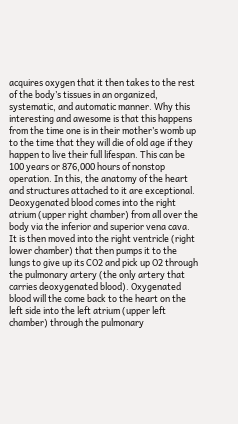acquires oxygen that it then takes to the rest of the body’s tissues in an organized, systematic, and automatic manner. Why this interesting and awesome is that this happens from the time one is in their mother’s womb up to the time that they will die of old age if they happen to live their full lifespan. This can be 100 years or 876,000 hours of nonstop operation. In this, the anatomy of the heart and structures attached to it are exceptional. Deoxygenated blood comes into the right atrium (upper right chamber) from all over the body via the inferior and superior vena cava. It is then moved into the right ventricle (right lower chamber) that then pumps it to the lungs to give up its CO2 and pick up O2 through the pulmonary artery (the only artery that carries deoxygenated blood). Oxygenated blood will the come back to the heart on the left side into the left atrium (upper left chamber) through the pulmonary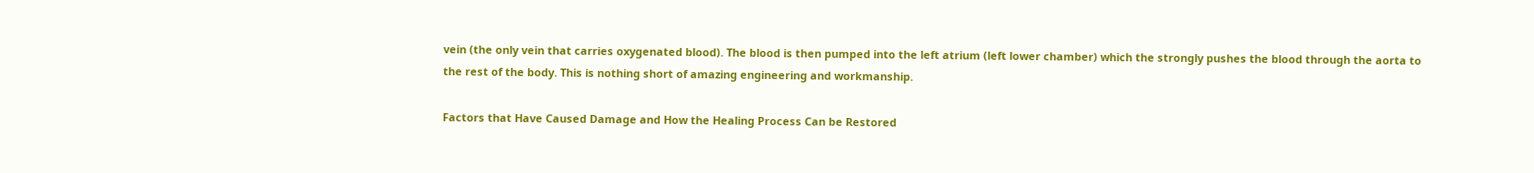vein (the only vein that carries oxygenated blood). The blood is then pumped into the left atrium (left lower chamber) which the strongly pushes the blood through the aorta to the rest of the body. This is nothing short of amazing engineering and workmanship.

Factors that Have Caused Damage and How the Healing Process Can be Restored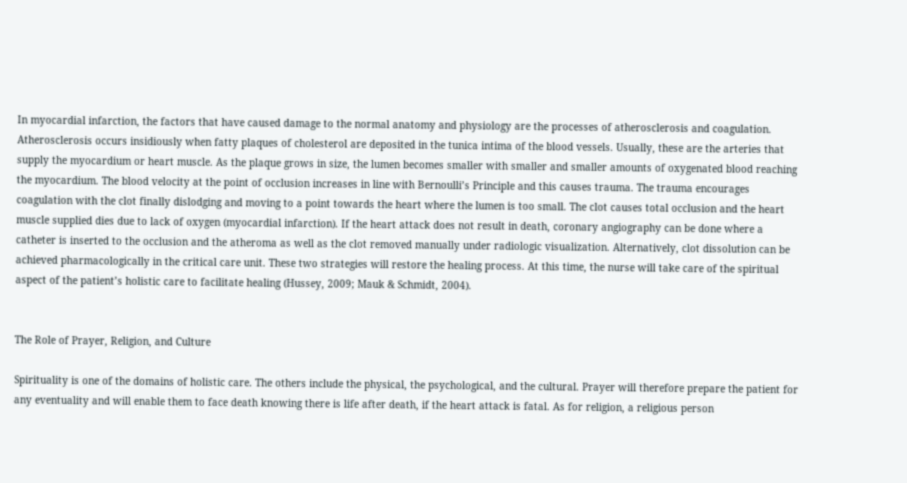In myocardial infarction, the factors that have caused damage to the normal anatomy and physiology are the processes of atherosclerosis and coagulation. Atherosclerosis occurs insidiously when fatty plaques of cholesterol are deposited in the tunica intima of the blood vessels. Usually, these are the arteries that supply the myocardium or heart muscle. As the plaque grows in size, the lumen becomes smaller with smaller and smaller amounts of oxygenated blood reaching the myocardium. The blood velocity at the point of occlusion increases in line with Bernoulli’s Principle and this causes trauma. The trauma encourages coagulation with the clot finally dislodging and moving to a point towards the heart where the lumen is too small. The clot causes total occlusion and the heart muscle supplied dies due to lack of oxygen (myocardial infarction). If the heart attack does not result in death, coronary angiography can be done where a catheter is inserted to the occlusion and the atheroma as well as the clot removed manually under radiologic visualization. Alternatively, clot dissolution can be achieved pharmacologically in the critical care unit. These two strategies will restore the healing process. At this time, the nurse will take care of the spiritual aspect of the patient’s holistic care to facilitate healing (Hussey, 2009; Mauk & Schmidt, 2004).


The Role of Prayer, Religion, and Culture

Spirituality is one of the domains of holistic care. The others include the physical, the psychological, and the cultural. Prayer will therefore prepare the patient for any eventuality and will enable them to face death knowing there is life after death, if the heart attack is fatal. As for religion, a religious person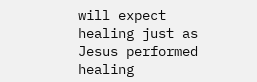will expect healing just as Jesus performed healing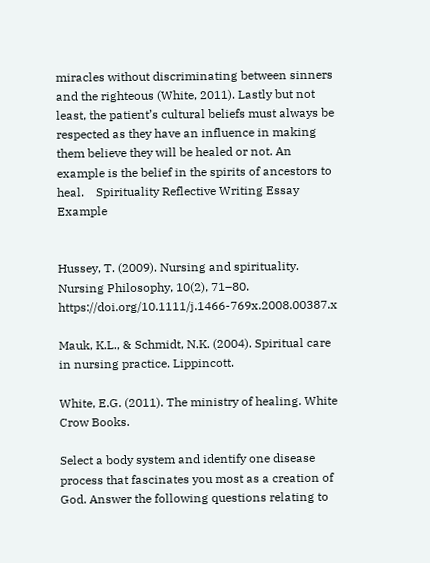miracles without discriminating between sinners and the righteous (White, 2011). Lastly but not least, the patient’s cultural beliefs must always be respected as they have an influence in making them believe they will be healed or not. An example is the belief in the spirits of ancestors to heal.    Spirituality Reflective Writing Essay Example


Hussey, T. (2009). Nursing and spirituality. Nursing Philosophy, 10(2), 71–80. https://doi.org/10.1111/j.1466-769x.2008.00387.x

Mauk, K.L., & Schmidt, N.K. (2004). Spiritual care in nursing practice. Lippincott.

White, E.G. (2011). The ministry of healing. White Crow Books.

Select a body system and identify one disease process that fascinates you most as a creation of God. Answer the following questions relating to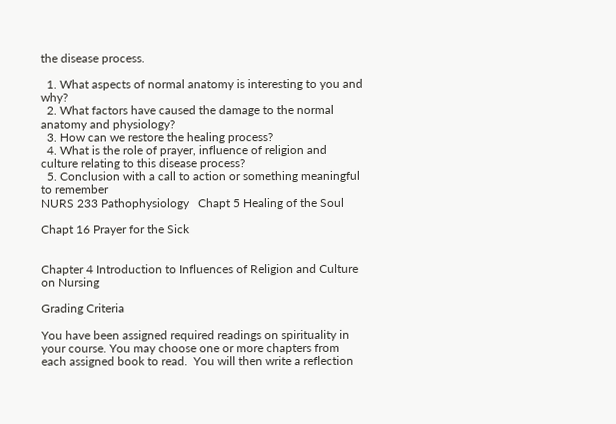the disease process.

  1. What aspects of normal anatomy is interesting to you and why?
  2. What factors have caused the damage to the normal anatomy and physiology?
  3. How can we restore the healing process?
  4. What is the role of prayer, influence of religion and culture relating to this disease process?
  5. Conclusion with a call to action or something meaningful to remember
NURS 233 Pathophysiology   Chapt 5 Healing of the Soul

Chapt 16 Prayer for the Sick


Chapter 4 Introduction to Influences of Religion and Culture on Nursing

Grading Criteria

You have been assigned required readings on spirituality in your course. You may choose one or more chapters from each assigned book to read.  You will then write a reflection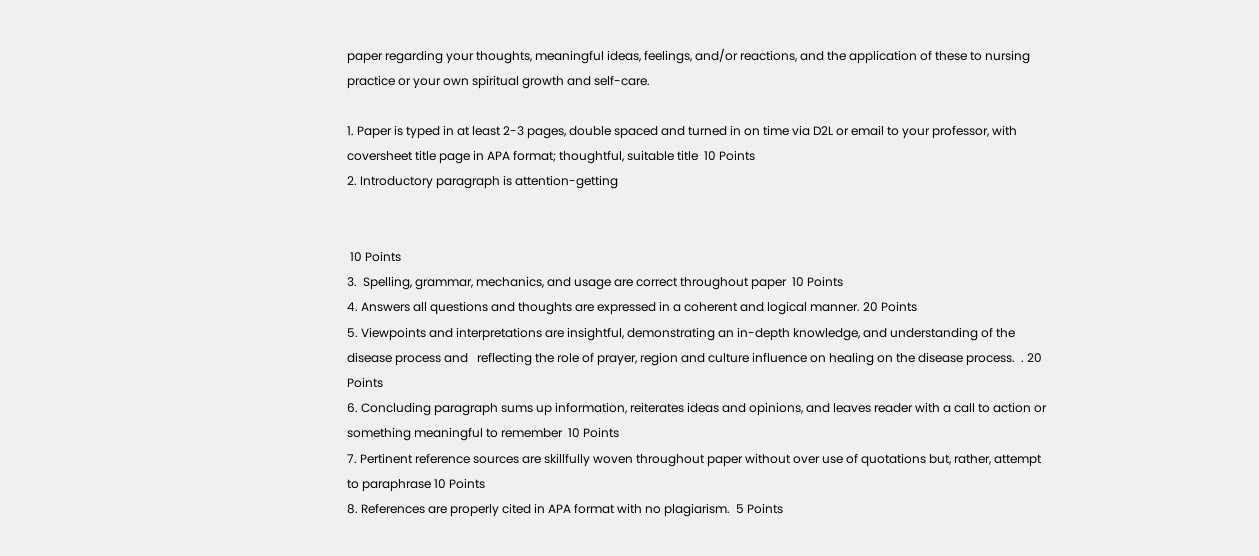paper regarding your thoughts, meaningful ideas, feelings, and/or reactions, and the application of these to nursing practice or your own spiritual growth and self-care.

1. Paper is typed in at least 2-3 pages, double spaced and turned in on time via D2L or email to your professor, with  coversheet title page in APA format; thoughtful, suitable title  10 Points
2. Introductory paragraph is attention-getting


 10 Points
3.  Spelling, grammar, mechanics, and usage are correct throughout paper  10 Points
4. Answers all questions and thoughts are expressed in a coherent and logical manner. 20 Points
5. Viewpoints and interpretations are insightful, demonstrating an in-depth knowledge, and understanding of the disease process and   reflecting the role of prayer, region and culture influence on healing on the disease process.  . 20 Points
6. Concluding paragraph sums up information, reiterates ideas and opinions, and leaves reader with a call to action or something meaningful to remember  10 Points
7. Pertinent reference sources are skillfully woven throughout paper without over use of quotations but, rather, attempt to paraphrase 10 Points
8. References are properly cited in APA format with no plagiarism.  5 Points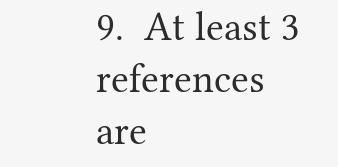9.  At least 3 references are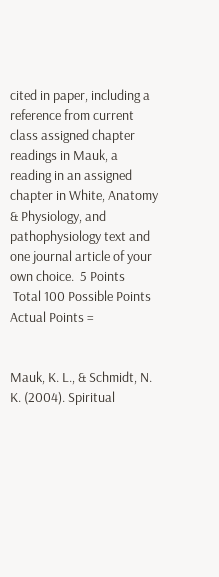cited in paper, including a reference from current class assigned chapter readings in Mauk, a reading in an assigned chapter in White, Anatomy & Physiology, and pathophysiology text and one journal article of your own choice.  5 Points
 Total 100 Possible Points Actual Points =


Mauk, K. L., & Schmidt, N. K. (2004). Spiritual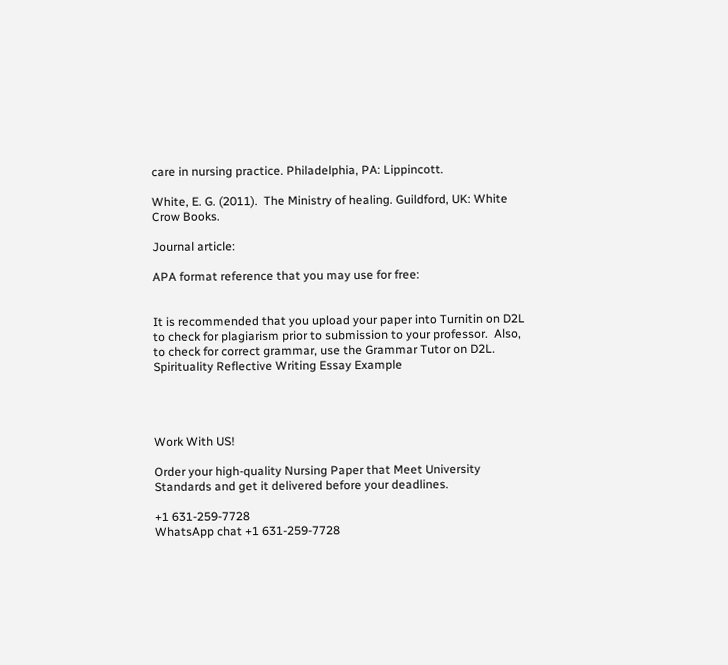care in nursing practice. Philadelphia, PA: Lippincott.

White, E. G. (2011).  The Ministry of healing. Guildford, UK: White Crow Books.

Journal article:

APA format reference that you may use for free:


It is recommended that you upload your paper into Turnitin on D2L to check for plagiarism prior to submission to your professor.  Also, to check for correct grammar, use the Grammar Tutor on D2L.  Spirituality Reflective Writing Essay Example




Work With US!

Order your high-quality Nursing Paper that Meet University Standards and get it delivered before your deadlines.

+1 631-259-7728
WhatsApp chat +1 631-259-7728